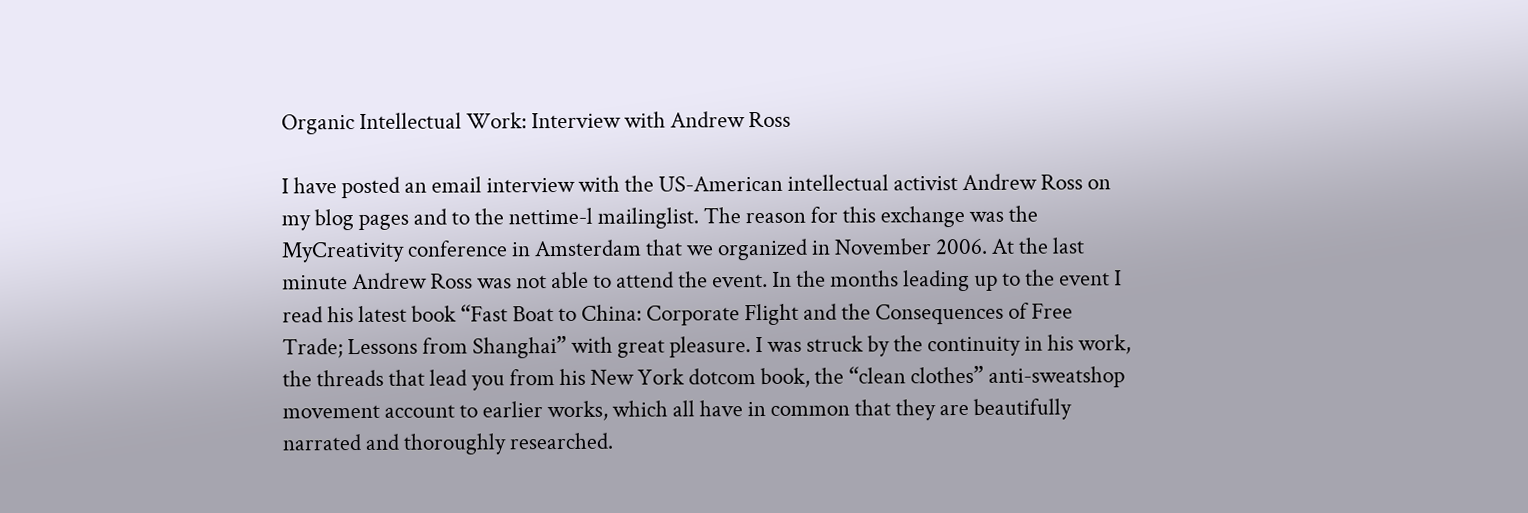Organic Intellectual Work: Interview with Andrew Ross

I have posted an email interview with the US-American intellectual activist Andrew Ross on my blog pages and to the nettime-l mailinglist. The reason for this exchange was the MyCreativity conference in Amsterdam that we organized in November 2006. At the last minute Andrew Ross was not able to attend the event. In the months leading up to the event I read his latest book “Fast Boat to China: Corporate Flight and the Consequences of Free Trade; Lessons from Shanghai” with great pleasure. I was struck by the continuity in his work, the threads that lead you from his New York dotcom book, the “clean clothes” anti-sweatshop movement account to earlier works, which all have in common that they are beautifully narrated and thoroughly researched.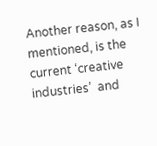Another reason, as I mentioned, is the current ‘creative industries’  and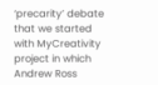‘precarity’ debate that we started with MyCreativity project in which Andrew Ross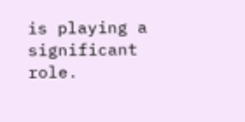is playing a significant role.